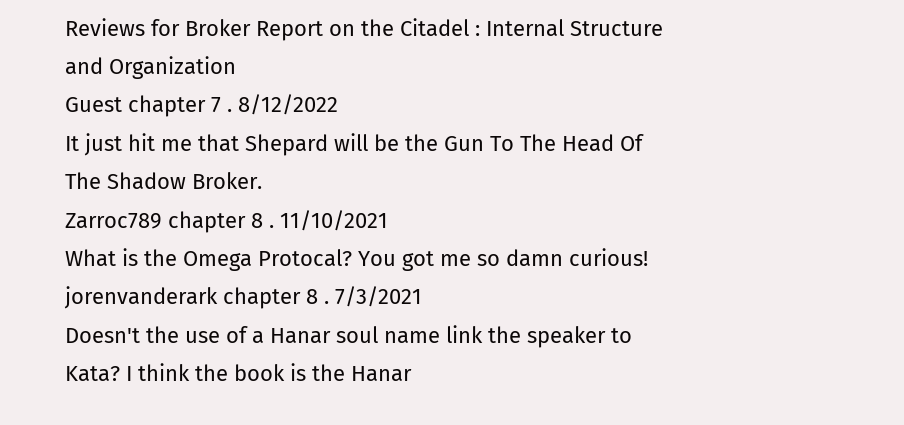Reviews for Broker Report on the Citadel : Internal Structure and Organization
Guest chapter 7 . 8/12/2022
It just hit me that Shepard will be the Gun To The Head Of The Shadow Broker.
Zarroc789 chapter 8 . 11/10/2021
What is the Omega Protocal? You got me so damn curious!
jorenvanderark chapter 8 . 7/3/2021
Doesn't the use of a Hanar soul name link the speaker to Kata? I think the book is the Hanar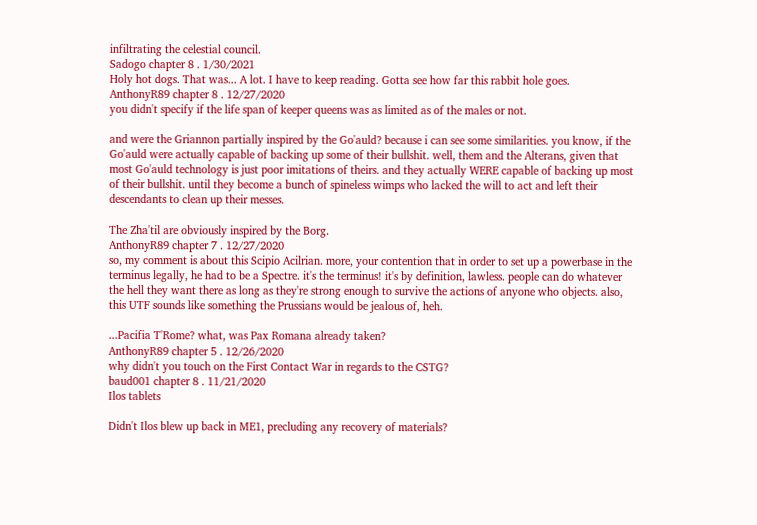infiltrating the celestial council.
Sadogo chapter 8 . 1/30/2021
Holy hot dogs. That was... A lot. I have to keep reading. Gotta see how far this rabbit hole goes.
AnthonyR89 chapter 8 . 12/27/2020
you didn't specify if the life span of keeper queens was as limited as of the males or not.

and were the Griannon partially inspired by the Go'auld? because i can see some similarities. you know, if the Go'auld were actually capable of backing up some of their bullshit. well, them and the Alterans, given that most Go'auld technology is just poor imitations of theirs. and they actually WERE capable of backing up most of their bullshit. until they become a bunch of spineless wimps who lacked the will to act and left their descendants to clean up their messes.

The Zha'til are obviously inspired by the Borg.
AnthonyR89 chapter 7 . 12/27/2020
so, my comment is about this Scipio Acilrian. more, your contention that in order to set up a powerbase in the terminus legally, he had to be a Spectre. it's the terminus! it's by definition, lawless. people can do whatever the hell they want there as long as they're strong enough to survive the actions of anyone who objects. also, this UTF sounds like something the Prussians would be jealous of, heh.

...Pacifia T'Rome? what, was Pax Romana already taken?
AnthonyR89 chapter 5 . 12/26/2020
why didn't you touch on the First Contact War in regards to the CSTG?
baud001 chapter 8 . 11/21/2020
Ilos tablets

Didn't Ilos blew up back in ME1, precluding any recovery of materials?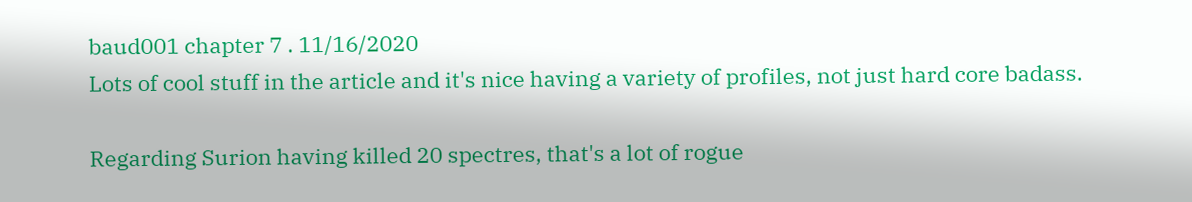baud001 chapter 7 . 11/16/2020
Lots of cool stuff in the article and it's nice having a variety of profiles, not just hard core badass.

Regarding Surion having killed 20 spectres, that's a lot of rogue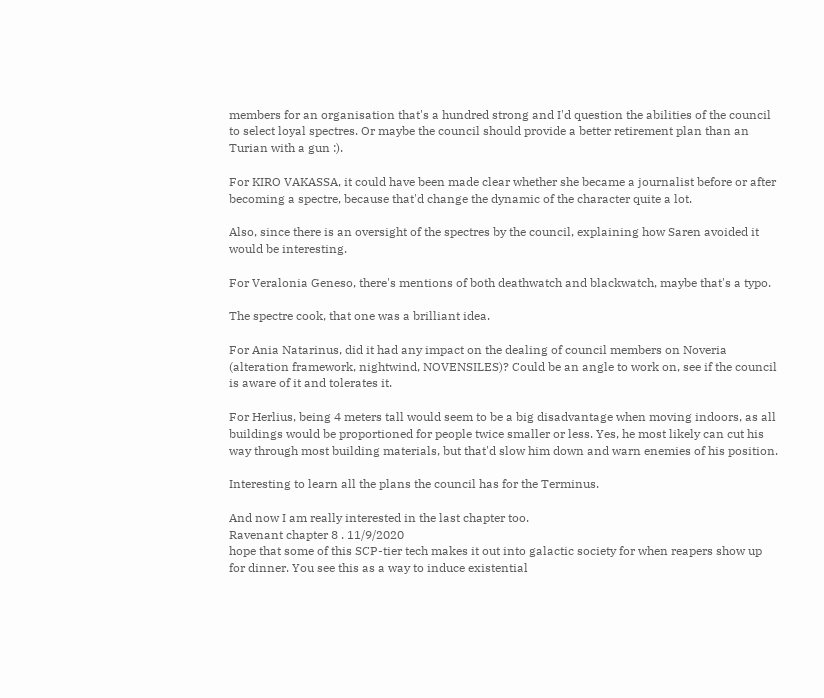members for an organisation that's a hundred strong and I'd question the abilities of the council to select loyal spectres. Or maybe the council should provide a better retirement plan than an Turian with a gun :).

For KIRO VAKASSA, it could have been made clear whether she became a journalist before or after becoming a spectre, because that'd change the dynamic of the character quite a lot.

Also, since there is an oversight of the spectres by the council, explaining how Saren avoided it would be interesting.

For Veralonia Geneso, there's mentions of both deathwatch and blackwatch, maybe that's a typo.

The spectre cook, that one was a brilliant idea.

For Ania Natarinus, did it had any impact on the dealing of council members on Noveria (alteration framework, nightwind, NOVENSILES)? Could be an angle to work on, see if the council is aware of it and tolerates it.

For Herlius, being 4 meters tall would seem to be a big disadvantage when moving indoors, as all buildings would be proportioned for people twice smaller or less. Yes, he most likely can cut his way through most building materials, but that'd slow him down and warn enemies of his position.

Interesting to learn all the plans the council has for the Terminus.

And now I am really interested in the last chapter too.
Ravenant chapter 8 . 11/9/2020
hope that some of this SCP-tier tech makes it out into galactic society for when reapers show up for dinner. You see this as a way to induce existential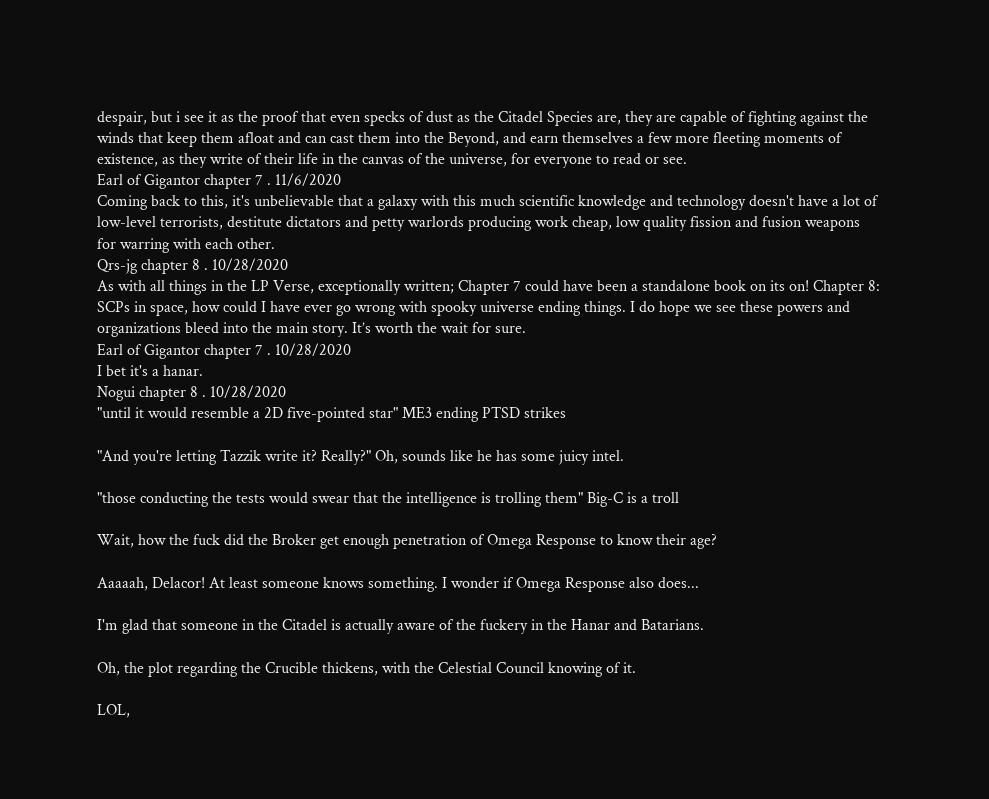despair, but i see it as the proof that even specks of dust as the Citadel Species are, they are capable of fighting against the winds that keep them afloat and can cast them into the Beyond, and earn themselves a few more fleeting moments of existence, as they write of their life in the canvas of the universe, for everyone to read or see.
Earl of Gigantor chapter 7 . 11/6/2020
Coming back to this, it's unbelievable that a galaxy with this much scientific knowledge and technology doesn't have a lot of low-level terrorists, destitute dictators and petty warlords producing work cheap, low quality fission and fusion weapons for warring with each other.
Qrs-jg chapter 8 . 10/28/2020
As with all things in the LP Verse, exceptionally written; Chapter 7 could have been a standalone book on its on! Chapter 8: SCPs in space, how could I have ever go wrong with spooky universe ending things. I do hope we see these powers and organizations bleed into the main story. It’s worth the wait for sure.
Earl of Gigantor chapter 7 . 10/28/2020
I bet it's a hanar.
Nogui chapter 8 . 10/28/2020
"until it would resemble a 2D five-pointed star" ME3 ending PTSD strikes

"And you're letting Tazzik write it? Really?" Oh, sounds like he has some juicy intel.

"those conducting the tests would swear that the intelligence is trolling them" Big-C is a troll

Wait, how the fuck did the Broker get enough penetration of Omega Response to know their age?

Aaaaah, Delacor! At least someone knows something. I wonder if Omega Response also does...

I'm glad that someone in the Citadel is actually aware of the fuckery in the Hanar and Batarians.

Oh, the plot regarding the Crucible thickens, with the Celestial Council knowing of it.

LOL,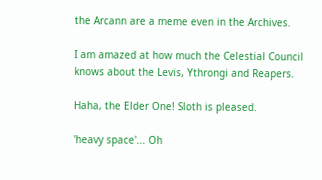the Arcann are a meme even in the Archives.

I am amazed at how much the Celestial Council knows about the Levis, Ythrongi and Reapers.

Haha, the Elder One! Sloth is pleased.

'heavy space'... Oh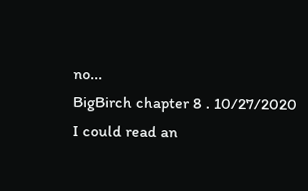no...
BigBirch chapter 8 . 10/27/2020
I could read an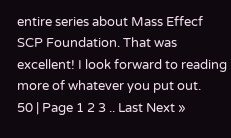entire series about Mass Effecf SCP Foundation. That was excellent! I look forward to reading more of whatever you put out.
50 | Page 1 2 3 .. Last Next »